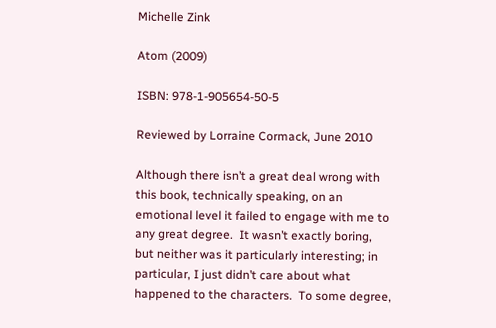Michelle Zink

Atom (2009)

ISBN: 978-1-905654-50-5

Reviewed by Lorraine Cormack, June 2010

Although there isn’t a great deal wrong with this book, technically speaking, on an emotional level it failed to engage with me to any great degree.  It wasn’t exactly boring, but neither was it particularly interesting; in particular, I just didn’t care about what happened to the characters.  To some degree,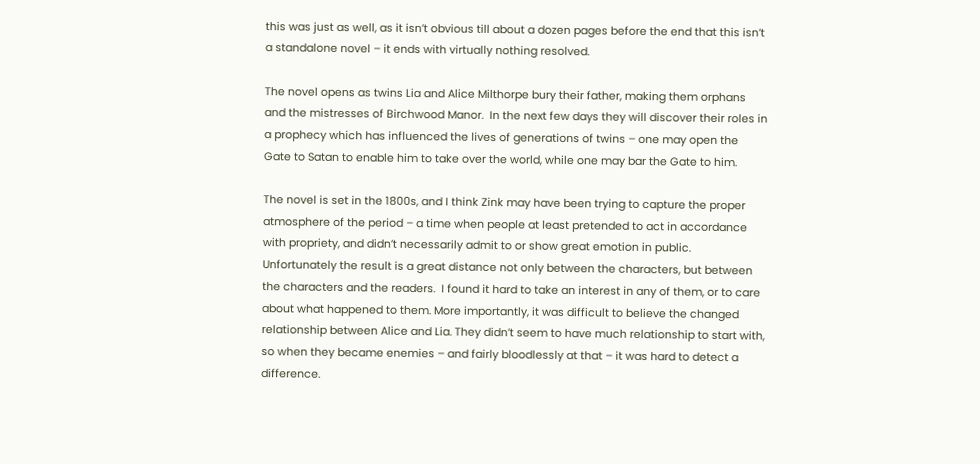this was just as well, as it isn’t obvious till about a dozen pages before the end that this isn’t a standalone novel – it ends with virtually nothing resolved.

The novel opens as twins Lia and Alice Milthorpe bury their father, making them orphans and the mistresses of Birchwood Manor.  In the next few days they will discover their roles in a prophecy which has influenced the lives of generations of twins – one may open the Gate to Satan to enable him to take over the world, while one may bar the Gate to him.

The novel is set in the 1800s, and I think Zink may have been trying to capture the proper atmosphere of the period – a time when people at least pretended to act in accordance with propriety, and didn’t necessarily admit to or show great emotion in public.  Unfortunately the result is a great distance not only between the characters, but between the characters and the readers.  I found it hard to take an interest in any of them, or to care about what happened to them. More importantly, it was difficult to believe the changed relationship between Alice and Lia. They didn’t seem to have much relationship to start with, so when they became enemies – and fairly bloodlessly at that – it was hard to detect a difference.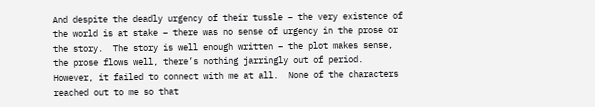And despite the deadly urgency of their tussle – the very existence of the world is at stake – there was no sense of urgency in the prose or the story.  The story is well enough written – the plot makes sense, the prose flows well, there’s nothing jarringly out of period.  However, it failed to connect with me at all.  None of the characters reached out to me so that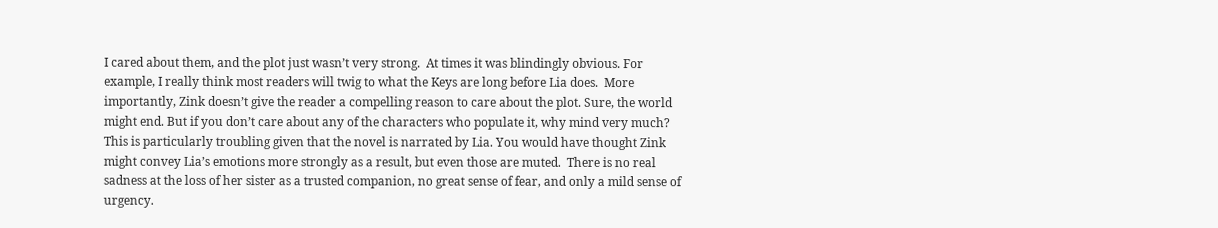I cared about them, and the plot just wasn’t very strong.  At times it was blindingly obvious. For example, I really think most readers will twig to what the Keys are long before Lia does.  More importantly, Zink doesn’t give the reader a compelling reason to care about the plot. Sure, the world might end. But if you don’t care about any of the characters who populate it, why mind very much? This is particularly troubling given that the novel is narrated by Lia. You would have thought Zink might convey Lia’s emotions more strongly as a result, but even those are muted.  There is no real sadness at the loss of her sister as a trusted companion, no great sense of fear, and only a mild sense of urgency.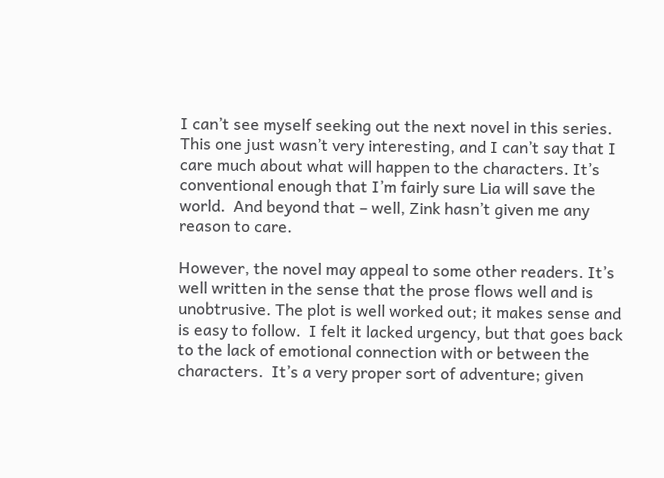I can’t see myself seeking out the next novel in this series. This one just wasn’t very interesting, and I can’t say that I care much about what will happen to the characters. It’s conventional enough that I’m fairly sure Lia will save the world.  And beyond that – well, Zink hasn’t given me any reason to care.

However, the novel may appeal to some other readers. It’s well written in the sense that the prose flows well and is unobtrusive. The plot is well worked out; it makes sense and is easy to follow.  I felt it lacked urgency, but that goes back to the lack of emotional connection with or between the characters.  It’s a very proper sort of adventure; given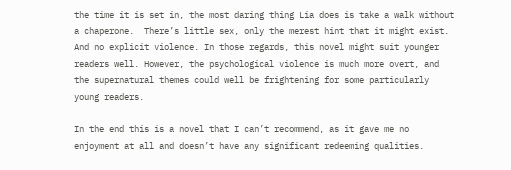the time it is set in, the most daring thing Lia does is take a walk without a chaperone.  There’s little sex, only the merest hint that it might exist. And no explicit violence. In those regards, this novel might suit younger readers well. However, the psychological violence is much more overt, and the supernatural themes could well be frightening for some particularly young readers.

In the end this is a novel that I can’t recommend, as it gave me no enjoyment at all and doesn’t have any significant redeeming qualities.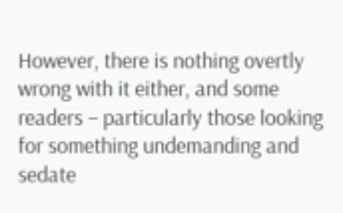However, there is nothing overtly wrong with it either, and some readers – particularly those looking for something undemanding and sedate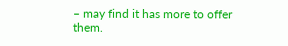– may find it has more to offer them.